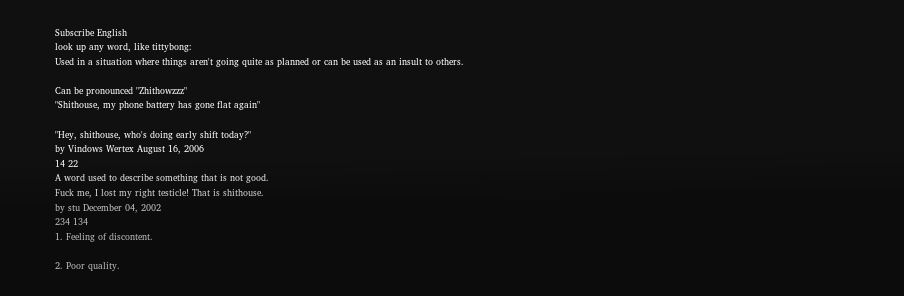Subscribe English
look up any word, like tittybong:
Used in a situation where things aren't going quite as planned or can be used as an insult to others.

Can be pronounced "Zhithowzzz"
"Shithouse, my phone battery has gone flat again"

"Hey, shithouse, who's doing early shift today?"
by Vindows Wertex August 16, 2006
14 22
A word used to describe something that is not good.
Fuck me, I lost my right testicle! That is shithouse.
by stu December 04, 2002
234 134
1. Feeling of discontent.

2. Poor quality.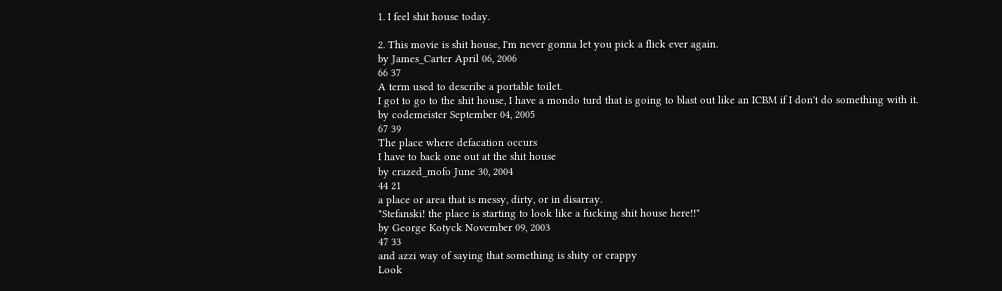1. I feel shit house today.

2. This movie is shit house, I'm never gonna let you pick a flick ever again.
by James_Carter April 06, 2006
66 37
A term used to describe a portable toilet.
I got to go to the shit house, I have a mondo turd that is going to blast out like an ICBM if I don't do something with it.
by codemeister September 04, 2005
67 39
The place where defacation occurs
I have to back one out at the shit house
by crazed_mofo June 30, 2004
44 21
a place or area that is messy, dirty, or in disarray.
"Stefanski! the place is starting to look like a fucking shit house here!!"
by George Kotyck November 09, 2003
47 33
and azzi way of saying that something is shity or crappy
Look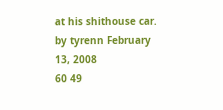at his shithouse car.
by tyrenn February 13, 2008
60 49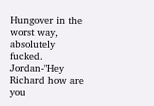Hungover in the worst way, absolutely fucked.
Jordan-"Hey Richard how are you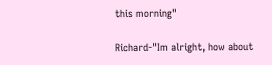this morning"

Richard-"Im alright, how about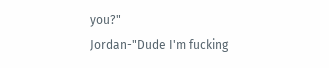you?"
Jordan-"Dude I'm fucking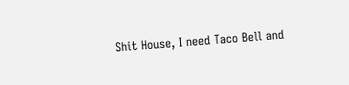Shit House, I need Taco Bell and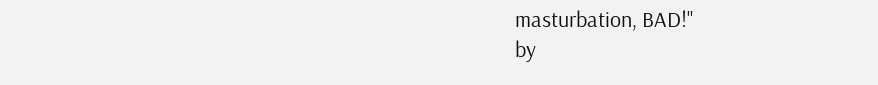masturbation, BAD!"
by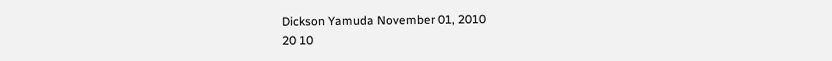Dickson Yamuda November 01, 2010
20 10